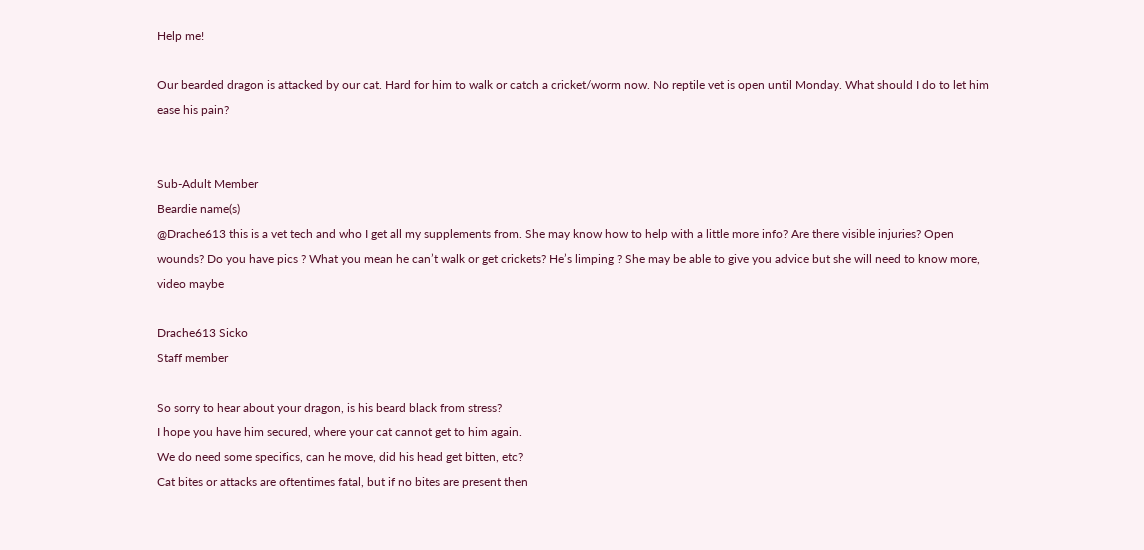Help me!

Our bearded dragon is attacked by our cat. Hard for him to walk or catch a cricket/worm now. No reptile vet is open until Monday. What should I do to let him ease his pain?


Sub-Adult Member
Beardie name(s)
@Drache613 this is a vet tech and who I get all my supplements from. She may know how to help with a little more info? Are there visible injuries? Open wounds? Do you have pics ? What you mean he can’t walk or get crickets? He’s limping ? She may be able to give you advice but she will need to know more, video maybe

Drache613 Sicko
Staff member

So sorry to hear about your dragon, is his beard black from stress?
I hope you have him secured, where your cat cannot get to him again.
We do need some specifics, can he move, did his head get bitten, etc?
Cat bites or attacks are oftentimes fatal, but if no bites are present then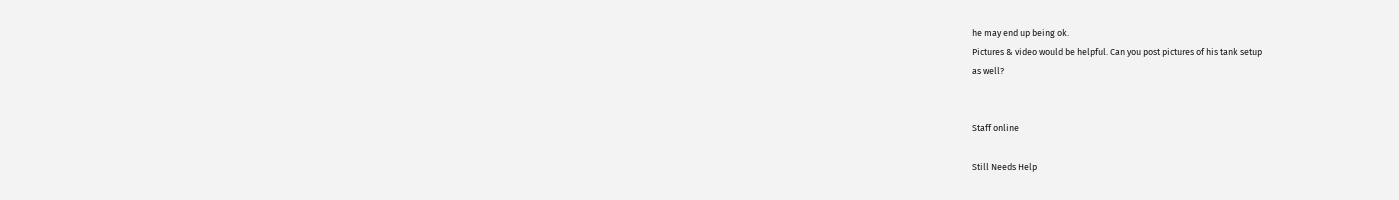he may end up being ok.
Pictures & video would be helpful. Can you post pictures of his tank setup
as well?


Staff online

Still Needs Help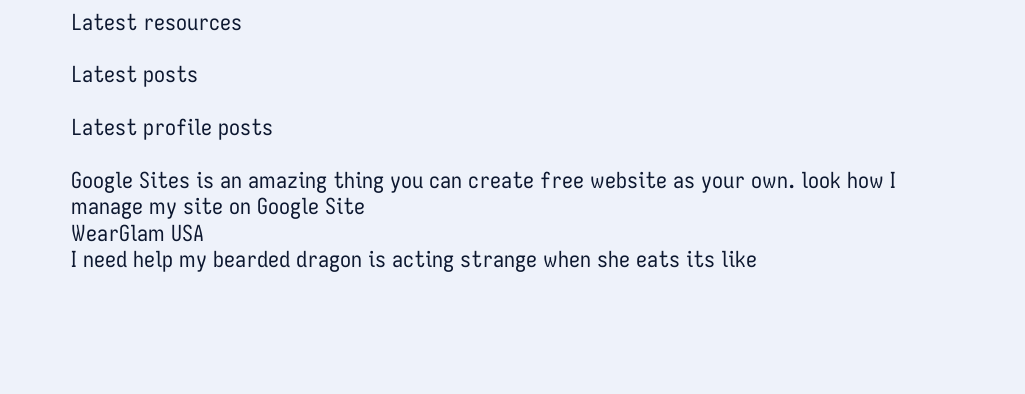Latest resources

Latest posts

Latest profile posts

Google Sites is an amazing thing you can create free website as your own. look how I manage my site on Google Site
WearGlam USA
I need help my bearded dragon is acting strange when she eats its like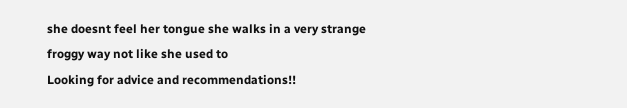she doesnt feel her tongue she walks in a very strange froggy way not like she used to
Looking for advice and recommendations!!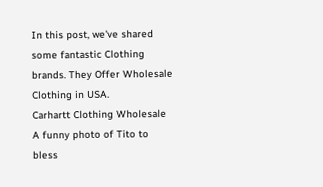In this post, we've shared some fantastic Clothing brands. They Offer Wholesale Clothing in USA.
Carhartt Clothing Wholesale
A funny photo of Tito to bless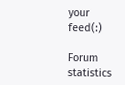your feed(:)

Forum statistics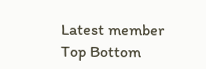Latest member
Top Bottom